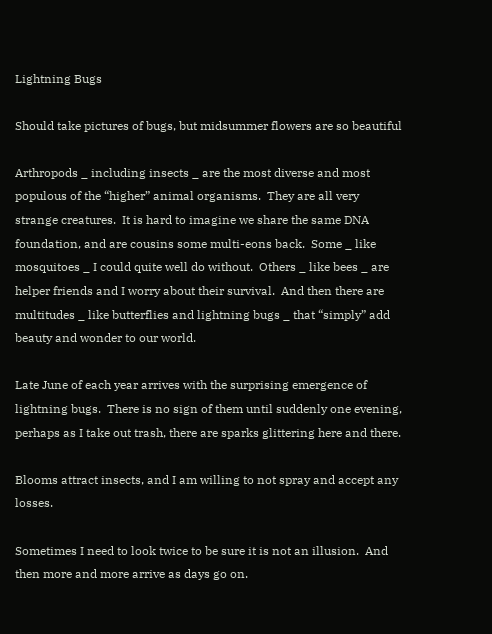Lightning Bugs

Should take pictures of bugs, but midsummer flowers are so beautiful

Arthropods _ including insects _ are the most diverse and most populous of the “higher” animal organisms.  They are all very strange creatures.  It is hard to imagine we share the same DNA foundation, and are cousins some multi-eons back.  Some _ like mosquitoes _ I could quite well do without.  Others _ like bees _ are helper friends and I worry about their survival.  And then there are multitudes _ like butterflies and lightning bugs _ that “simply” add beauty and wonder to our world.

Late June of each year arrives with the surprising emergence of lightning bugs.  There is no sign of them until suddenly one evening, perhaps as I take out trash, there are sparks glittering here and there.

Blooms attract insects, and I am willing to not spray and accept any losses.

Sometimes I need to look twice to be sure it is not an illusion.  And then more and more arrive as days go on.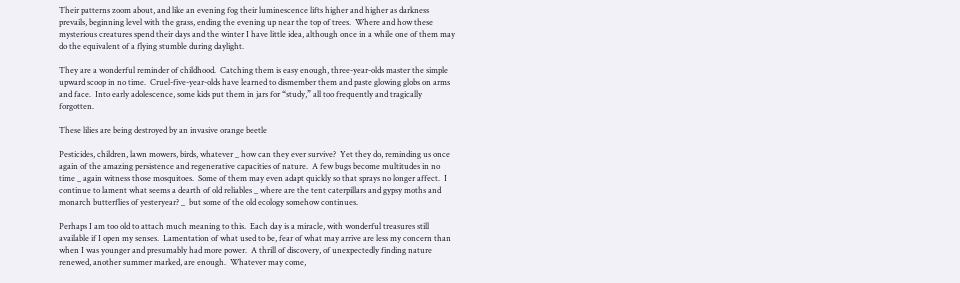Their patterns zoom about, and like an evening fog their luminescence lifts higher and higher as darkness prevails, beginning level with the grass, ending the evening up near the top of trees.  Where and how these mysterious creatures spend their days and the winter I have little idea, although once in a while one of them may do the equivalent of a flying stumble during daylight.

They are a wonderful reminder of childhood.  Catching them is easy enough, three-year-olds master the simple upward scoop in no time.  Cruel-five-year-olds have learned to dismember them and paste glowing globs on arms and face.  Into early adolescence, some kids put them in jars for “study,” all too frequently and tragically forgotten.

These lilies are being destroyed by an invasive orange beetle

Pesticides, children, lawn mowers, birds, whatever _ how can they ever survive?  Yet they do, reminding us once again of the amazing persistence and regenerative capacities of nature.  A few bugs become multitudes in no time _ again witness those mosquitoes.  Some of them may even adapt quickly so that sprays no longer affect.  I continue to lament what seems a dearth of old reliables _ where are the tent caterpillars and gypsy moths and monarch butterflies of yesteryear? _  but some of the old ecology somehow continues.

Perhaps I am too old to attach much meaning to this.  Each day is a miracle, with wonderful treasures still available if I open my senses.  Lamentation of what used to be, fear of what may arrive are less my concern than when I was younger and presumably had more power.  A thrill of discovery, of unexpectedly finding nature renewed, another summer marked, are enough.  Whatever may come,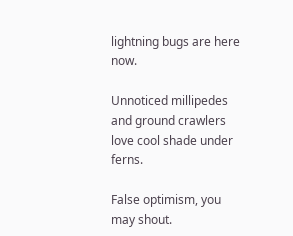lightning bugs are here now.

Unnoticed millipedes and ground crawlers love cool shade under ferns.

False optimism, you may shout.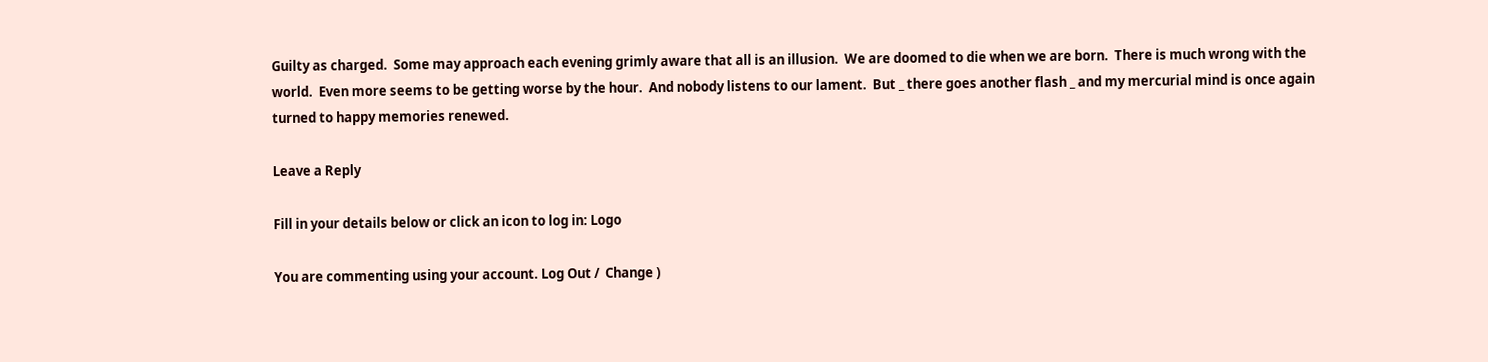Guilty as charged.  Some may approach each evening grimly aware that all is an illusion.  We are doomed to die when we are born.  There is much wrong with the world.  Even more seems to be getting worse by the hour.  And nobody listens to our lament.  But _ there goes another flash _ and my mercurial mind is once again turned to happy memories renewed.

Leave a Reply

Fill in your details below or click an icon to log in: Logo

You are commenting using your account. Log Out /  Change )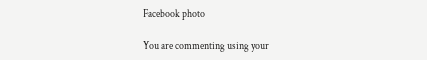Facebook photo

You are commenting using your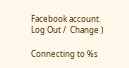Facebook account. Log Out /  Change )

Connecting to %s